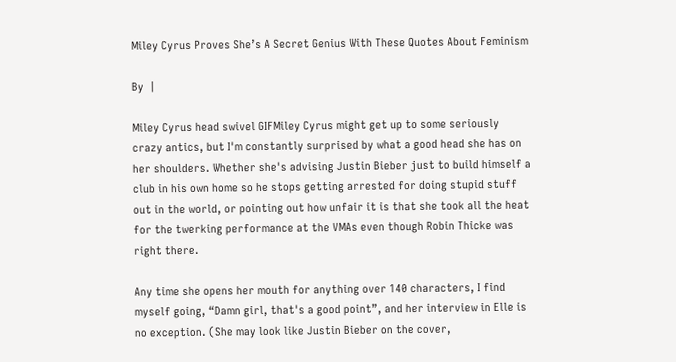Miley Cyrus Proves She’s A Secret Genius With These Quotes About Feminism

By  |

Miley Cyrus head swivel GIFMiley Cyrus might get up to some seriously crazy antics, but I'm constantly surprised by what a good head she has on her shoulders. Whether she's advising Justin Bieber just to build himself a club in his own home so he stops getting arrested for doing stupid stuff out in the world, or pointing out how unfair it is that she took all the heat for the twerking performance at the VMAs even though Robin Thicke was right there.

Any time she opens her mouth for anything over 140 characters, I find myself going, “Damn girl, that's a good point”, and her interview in Elle is no exception. (She may look like Justin Bieber on the cover,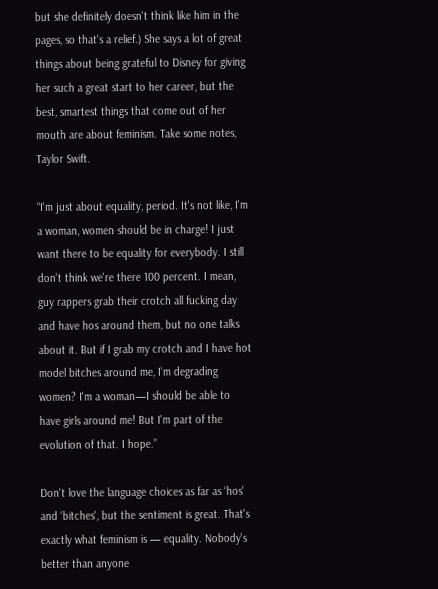but she definitely doesn't think like him in the pages, so that's a relief.) She says a lot of great things about being grateful to Disney for giving her such a great start to her career, but the best, smartest things that come out of her mouth are about feminism. Take some notes, Taylor Swift.

“I'm just about equality, period. It's not like, I'm a woman, women should be in charge! I just want there to be equality for everybody. I still don't think we're there 100 percent. I mean, guy rappers grab their crotch all fucking day and have hos around them, but no one talks about it. But if I grab my crotch and I have hot model bitches around me, I'm degrading women? I'm a woman—I should be able to have girls around me! But I'm part of the evolution of that. I hope.”

Don't love the language choices as far as ‘hos' and ‘bitches', but the sentiment is great. That's exactly what feminism is — equality. Nobody's better than anyone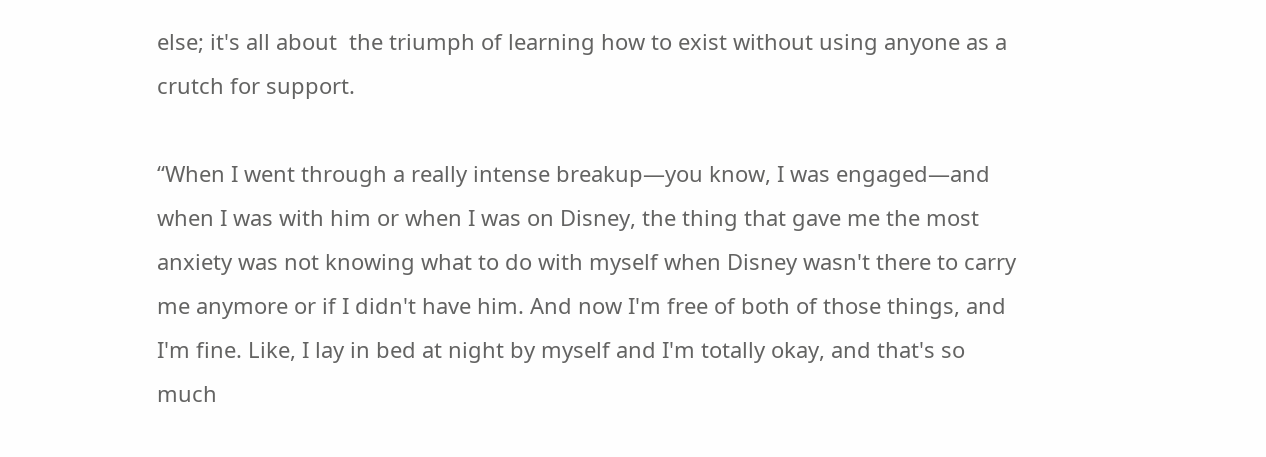else; it's all about  the triumph of learning how to exist without using anyone as a crutch for support.

“When I went through a really intense breakup—you know, I was engaged—and when I was with him or when I was on Disney, the thing that gave me the most anxiety was not knowing what to do with myself when Disney wasn't there to carry me anymore or if I didn't have him. And now I'm free of both of those things, and I'm fine. Like, I lay in bed at night by myself and I'm totally okay, and that's so much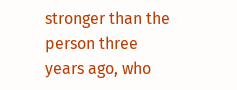stronger than the person three years ago, who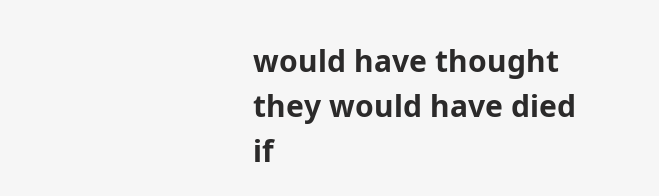would have thought they would have died if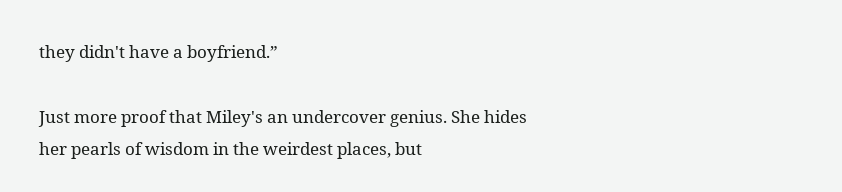they didn't have a boyfriend.”

Just more proof that Miley's an undercover genius. She hides her pearls of wisdom in the weirdest places, but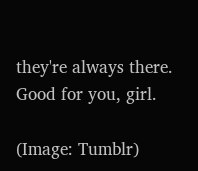they're always there. Good for you, girl.

(Image: Tumblr)